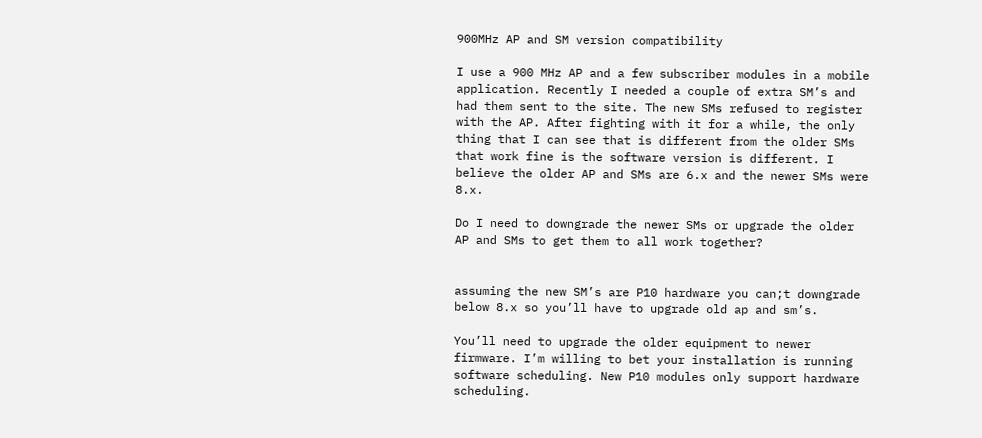900MHz AP and SM version compatibility

I use a 900 MHz AP and a few subscriber modules in a mobile application. Recently I needed a couple of extra SM’s and had them sent to the site. The new SMs refused to register with the AP. After fighting with it for a while, the only thing that I can see that is different from the older SMs that work fine is the software version is different. I believe the older AP and SMs are 6.x and the newer SMs were 8.x.

Do I need to downgrade the newer SMs or upgrade the older AP and SMs to get them to all work together?


assuming the new SM’s are P10 hardware you can;t downgrade below 8.x so you’ll have to upgrade old ap and sm’s.

You’ll need to upgrade the older equipment to newer firmware. I’m willing to bet your installation is running software scheduling. New P10 modules only support hardware scheduling.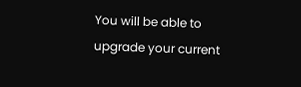You will be able to upgrade your current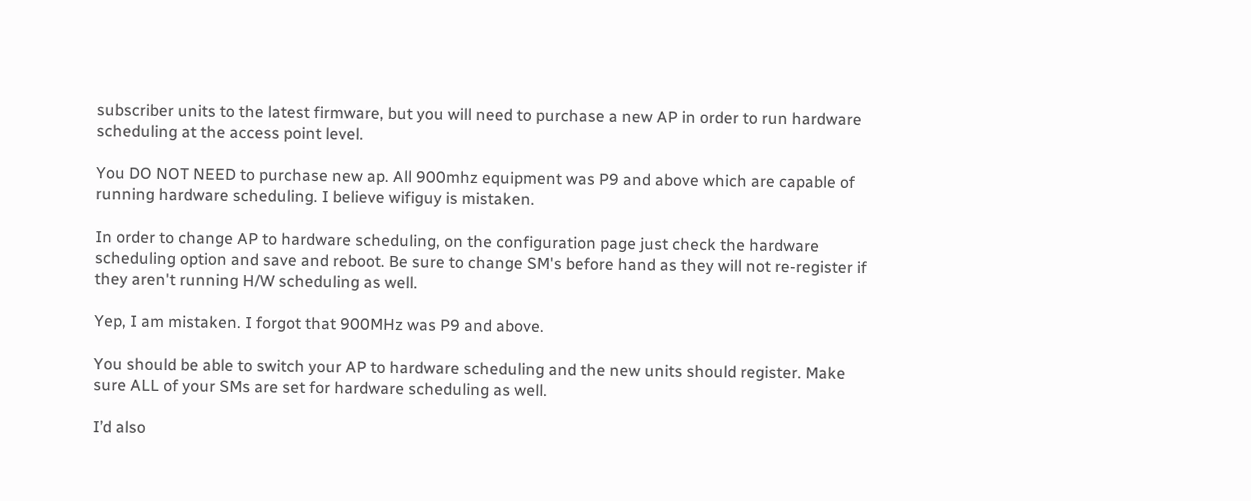subscriber units to the latest firmware, but you will need to purchase a new AP in order to run hardware scheduling at the access point level.

You DO NOT NEED to purchase new ap. All 900mhz equipment was P9 and above which are capable of running hardware scheduling. I believe wifiguy is mistaken.

In order to change AP to hardware scheduling, on the configuration page just check the hardware scheduling option and save and reboot. Be sure to change SM's before hand as they will not re-register if they aren't running H/W scheduling as well.

Yep, I am mistaken. I forgot that 900MHz was P9 and above.

You should be able to switch your AP to hardware scheduling and the new units should register. Make sure ALL of your SMs are set for hardware scheduling as well.

I’d also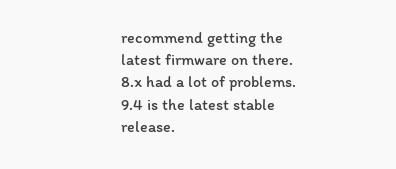recommend getting the latest firmware on there. 8.x had a lot of problems. 9.4 is the latest stable release.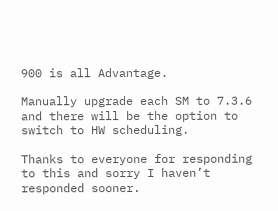900 is all Advantage.

Manually upgrade each SM to 7.3.6 and there will be the option to switch to HW scheduling.

Thanks to everyone for responding to this and sorry I haven’t responded sooner.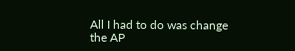All I had to do was change the AP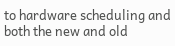to hardware scheduling and both the new and old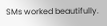SMs worked beautifully.